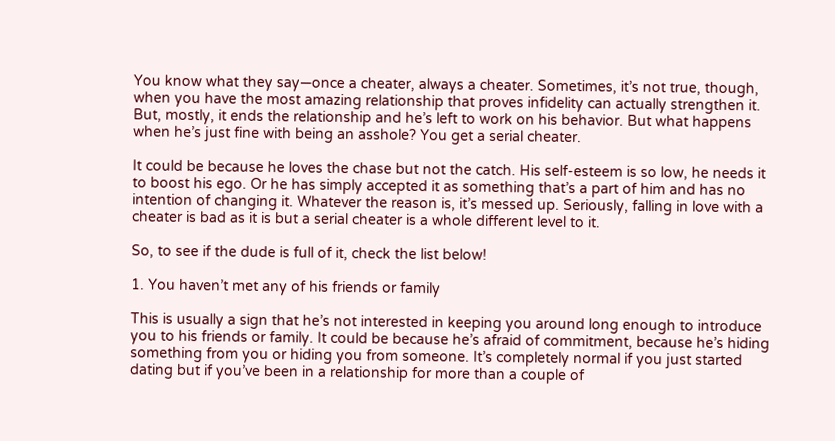You know what they say—once a cheater, always a cheater. Sometimes, it’s not true, though, when you have the most amazing relationship that proves infidelity can actually strengthen it. But, mostly, it ends the relationship and he’s left to work on his behavior. But what happens when he’s just fine with being an asshole? You get a serial cheater.

It could be because he loves the chase but not the catch. His self-esteem is so low, he needs it to boost his ego. Or he has simply accepted it as something that’s a part of him and has no intention of changing it. Whatever the reason is, it’s messed up. Seriously, falling in love with a cheater is bad as it is but a serial cheater is a whole different level to it.

So, to see if the dude is full of it, check the list below!

1. You haven’t met any of his friends or family

This is usually a sign that he’s not interested in keeping you around long enough to introduce you to his friends or family. It could be because he’s afraid of commitment, because he’s hiding something from you or hiding you from someone. It’s completely normal if you just started dating but if you’ve been in a relationship for more than a couple of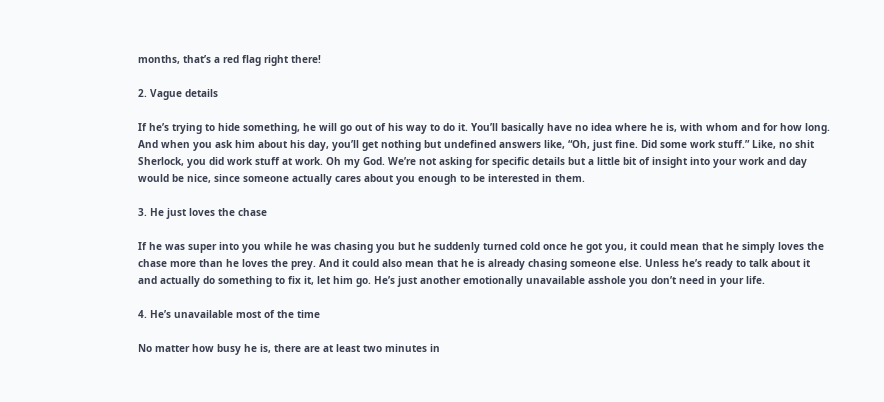months, that’s a red flag right there!

2. Vague details

If he’s trying to hide something, he will go out of his way to do it. You’ll basically have no idea where he is, with whom and for how long. And when you ask him about his day, you’ll get nothing but undefined answers like, “Oh, just fine. Did some work stuff.” Like, no shit Sherlock, you did work stuff at work. Oh my God. We’re not asking for specific details but a little bit of insight into your work and day would be nice, since someone actually cares about you enough to be interested in them.

3. He just loves the chase

If he was super into you while he was chasing you but he suddenly turned cold once he got you, it could mean that he simply loves the chase more than he loves the prey. And it could also mean that he is already chasing someone else. Unless he’s ready to talk about it and actually do something to fix it, let him go. He’s just another emotionally unavailable asshole you don’t need in your life.

4. He’s unavailable most of the time

No matter how busy he is, there are at least two minutes in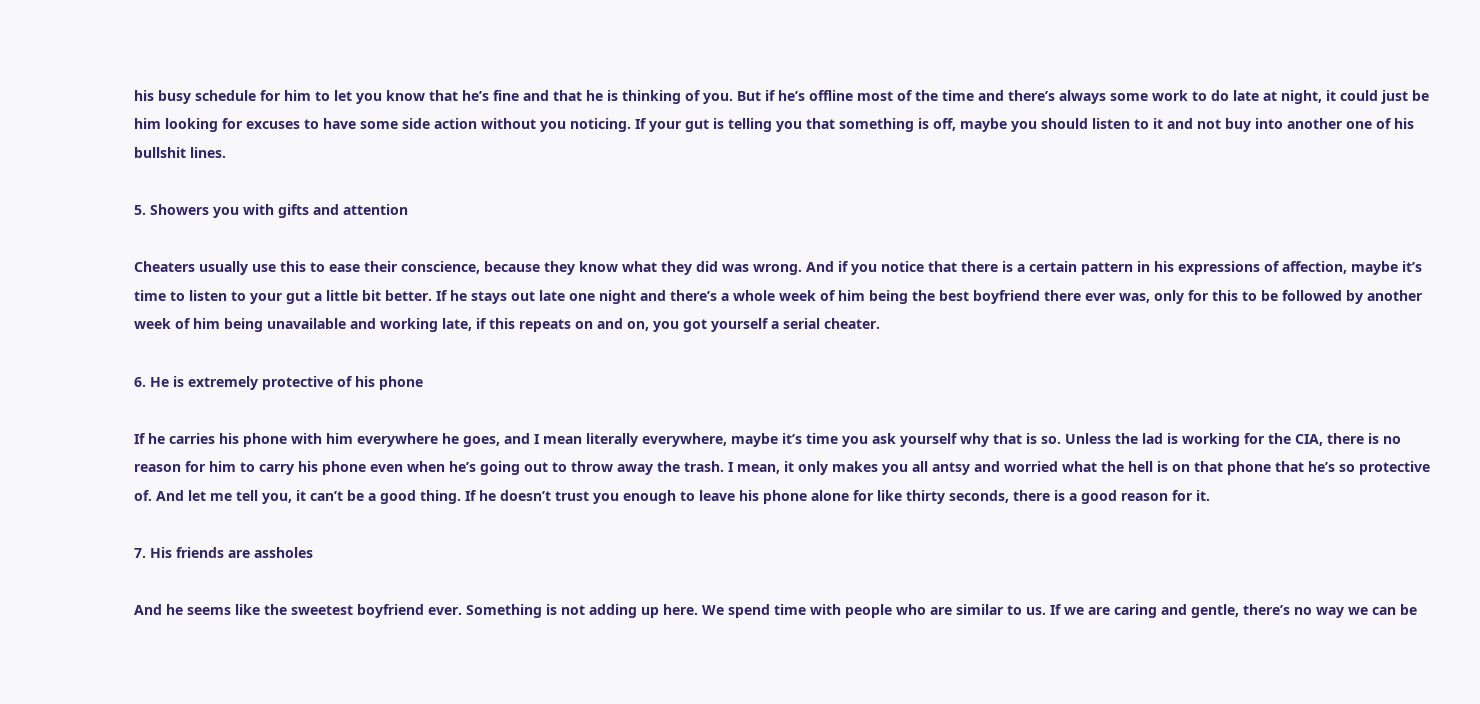his busy schedule for him to let you know that he’s fine and that he is thinking of you. But if he’s offline most of the time and there’s always some work to do late at night, it could just be him looking for excuses to have some side action without you noticing. If your gut is telling you that something is off, maybe you should listen to it and not buy into another one of his bullshit lines.

5. Showers you with gifts and attention

Cheaters usually use this to ease their conscience, because they know what they did was wrong. And if you notice that there is a certain pattern in his expressions of affection, maybe it’s time to listen to your gut a little bit better. If he stays out late one night and there’s a whole week of him being the best boyfriend there ever was, only for this to be followed by another week of him being unavailable and working late, if this repeats on and on, you got yourself a serial cheater.

6. He is extremely protective of his phone

If he carries his phone with him everywhere he goes, and I mean literally everywhere, maybe it’s time you ask yourself why that is so. Unless the lad is working for the CIA, there is no reason for him to carry his phone even when he’s going out to throw away the trash. I mean, it only makes you all antsy and worried what the hell is on that phone that he’s so protective of. And let me tell you, it can’t be a good thing. If he doesn’t trust you enough to leave his phone alone for like thirty seconds, there is a good reason for it.

7. His friends are assholes

And he seems like the sweetest boyfriend ever. Something is not adding up here. We spend time with people who are similar to us. If we are caring and gentle, there’s no way we can be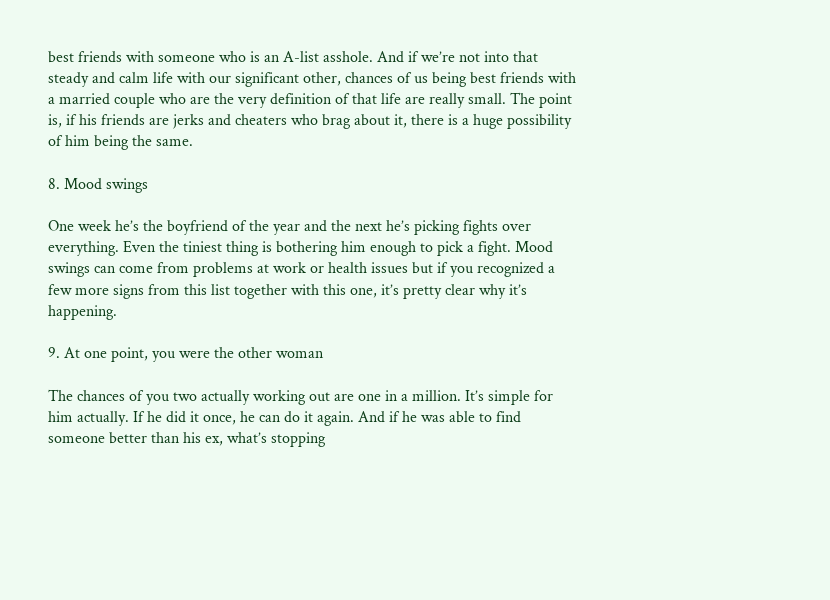best friends with someone who is an A-list asshole. And if we’re not into that steady and calm life with our significant other, chances of us being best friends with a married couple who are the very definition of that life are really small. The point is, if his friends are jerks and cheaters who brag about it, there is a huge possibility of him being the same.

8. Mood swings

One week he’s the boyfriend of the year and the next he’s picking fights over everything. Even the tiniest thing is bothering him enough to pick a fight. Mood swings can come from problems at work or health issues but if you recognized a few more signs from this list together with this one, it’s pretty clear why it’s happening.

9. At one point, you were the other woman

The chances of you two actually working out are one in a million. It’s simple for him actually. If he did it once, he can do it again. And if he was able to find someone better than his ex, what’s stopping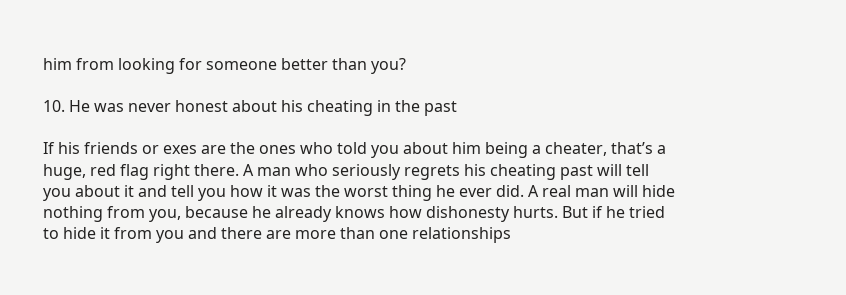him from looking for someone better than you?

10. He was never honest about his cheating in the past

If his friends or exes are the ones who told you about him being a cheater, that’s a huge, red flag right there. A man who seriously regrets his cheating past will tell you about it and tell you how it was the worst thing he ever did. A real man will hide nothing from you, because he already knows how dishonesty hurts. But if he tried to hide it from you and there are more than one relationships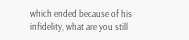which ended because of his infidelity, what are you still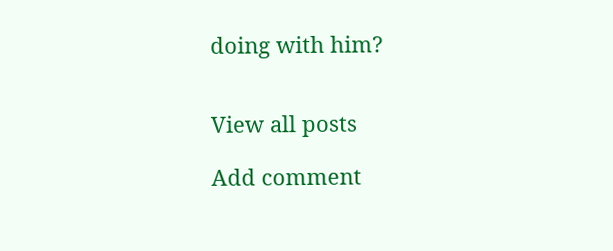doing with him?


View all posts

Add comment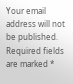Your email address will not be published. Required fields are marked *